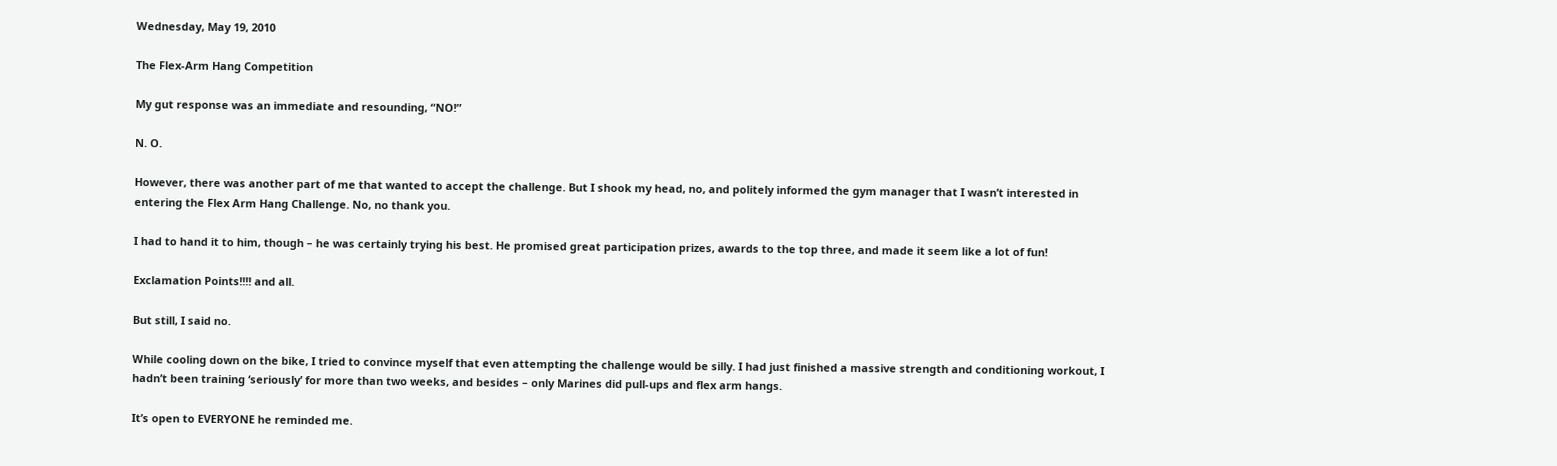Wednesday, May 19, 2010

The Flex-Arm Hang Competition

My gut response was an immediate and resounding, “NO!”

N. O.

However, there was another part of me that wanted to accept the challenge. But I shook my head, no, and politely informed the gym manager that I wasn’t interested in entering the Flex Arm Hang Challenge. No, no thank you.

I had to hand it to him, though – he was certainly trying his best. He promised great participation prizes, awards to the top three, and made it seem like a lot of fun!

Exclamation Points!!!! and all.

But still, I said no.

While cooling down on the bike, I tried to convince myself that even attempting the challenge would be silly. I had just finished a massive strength and conditioning workout, I hadn’t been training ‘seriously’ for more than two weeks, and besides – only Marines did pull-ups and flex arm hangs.

It’s open to EVERYONE he reminded me.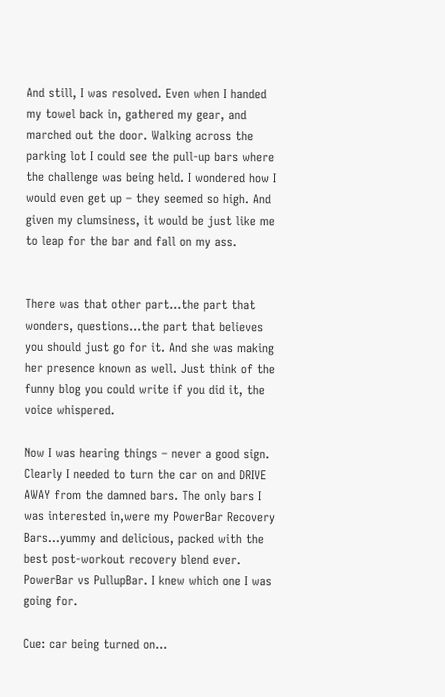And still, I was resolved. Even when I handed my towel back in, gathered my gear, and marched out the door. Walking across the parking lot I could see the pull-up bars where the challenge was being held. I wondered how I would even get up – they seemed so high. And given my clumsiness, it would be just like me to leap for the bar and fall on my ass.


There was that other part…the part that wonders, questions…the part that believes you should just go for it. And she was making her presence known as well. Just think of the funny blog you could write if you did it, the voice whispered.

Now I was hearing things – never a good sign. Clearly I needed to turn the car on and DRIVE AWAY from the damned bars. The only bars I was interested in,were my PowerBar Recovery Bars…yummy and delicious, packed with the best post-workout recovery blend ever. PowerBar vs PullupBar. I knew which one I was going for.

Cue: car being turned on…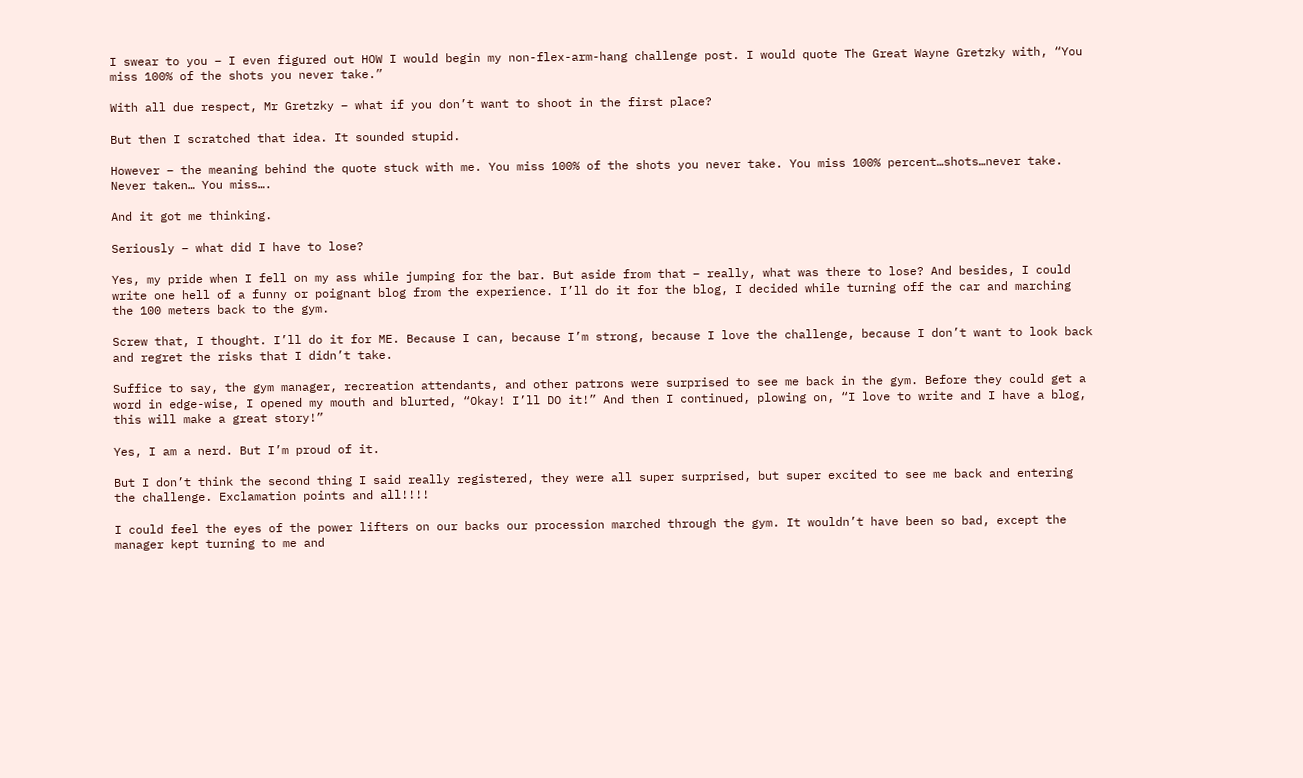I swear to you – I even figured out HOW I would begin my non-flex-arm-hang challenge post. I would quote The Great Wayne Gretzky with, “You miss 100% of the shots you never take.”

With all due respect, Mr Gretzky – what if you don’t want to shoot in the first place?

But then I scratched that idea. It sounded stupid.

However – the meaning behind the quote stuck with me. You miss 100% of the shots you never take. You miss 100% percent…shots…never take. Never taken… You miss….

And it got me thinking.

Seriously – what did I have to lose?

Yes, my pride when I fell on my ass while jumping for the bar. But aside from that – really, what was there to lose? And besides, I could write one hell of a funny or poignant blog from the experience. I’ll do it for the blog, I decided while turning off the car and marching the 100 meters back to the gym.

Screw that, I thought. I’ll do it for ME. Because I can, because I’m strong, because I love the challenge, because I don’t want to look back and regret the risks that I didn’t take.

Suffice to say, the gym manager, recreation attendants, and other patrons were surprised to see me back in the gym. Before they could get a word in edge-wise, I opened my mouth and blurted, “Okay! I’ll DO it!” And then I continued, plowing on, “I love to write and I have a blog, this will make a great story!”

Yes, I am a nerd. But I’m proud of it.

But I don’t think the second thing I said really registered, they were all super surprised, but super excited to see me back and entering the challenge. Exclamation points and all!!!!

I could feel the eyes of the power lifters on our backs our procession marched through the gym. It wouldn’t have been so bad, except the manager kept turning to me and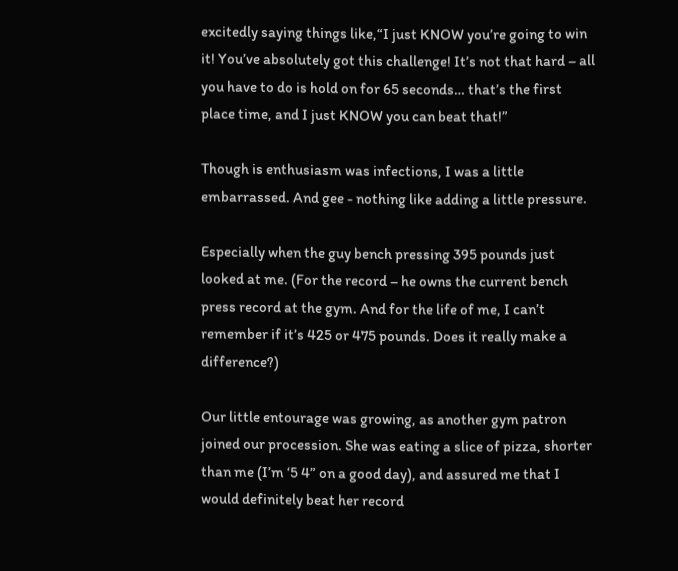excitedly saying things like,“I just KNOW you’re going to win it! You’ve absolutely got this challenge! It’s not that hard – all you have to do is hold on for 65 seconds… that’s the first place time, and I just KNOW you can beat that!”

Though is enthusiasm was infections, I was a little embarrassed. And gee - nothing like adding a little pressure.

Especially when the guy bench pressing 395 pounds just looked at me. (For the record – he owns the current bench press record at the gym. And for the life of me, I can’t remember if it’s 425 or 475 pounds. Does it really make a difference?)

Our little entourage was growing, as another gym patron joined our procession. She was eating a slice of pizza, shorter than me (I’m ‘5 4” on a good day), and assured me that I would definitely beat her record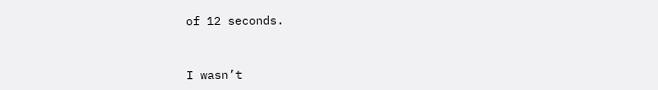of 12 seconds.


I wasn’t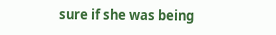sure if she was being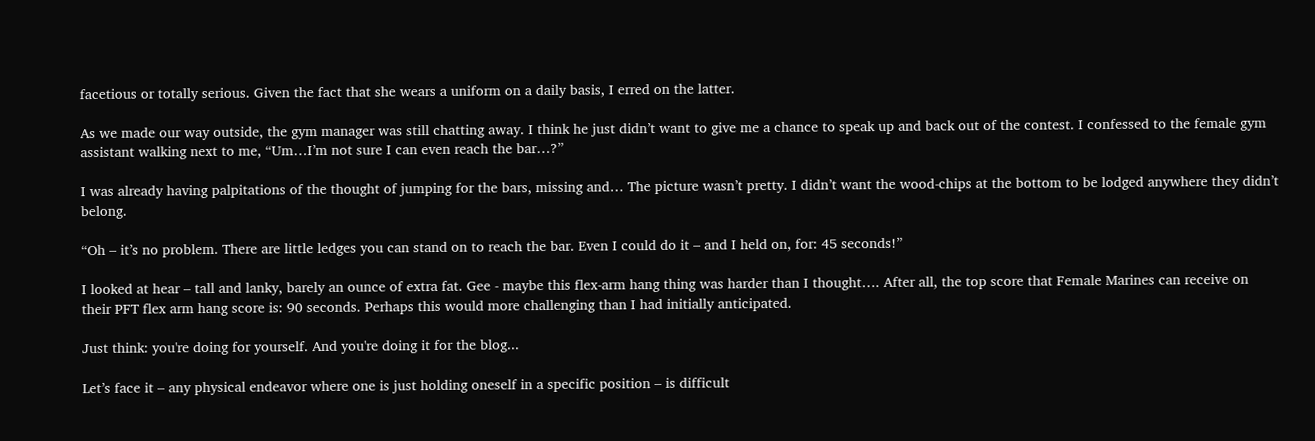facetious or totally serious. Given the fact that she wears a uniform on a daily basis, I erred on the latter.

As we made our way outside, the gym manager was still chatting away. I think he just didn’t want to give me a chance to speak up and back out of the contest. I confessed to the female gym assistant walking next to me, “Um…I’m not sure I can even reach the bar…?”

I was already having palpitations of the thought of jumping for the bars, missing and… The picture wasn’t pretty. I didn’t want the wood-chips at the bottom to be lodged anywhere they didn’t belong.

“Oh – it’s no problem. There are little ledges you can stand on to reach the bar. Even I could do it – and I held on, for: 45 seconds!”

I looked at hear – tall and lanky, barely an ounce of extra fat. Gee - maybe this flex-arm hang thing was harder than I thought…. After all, the top score that Female Marines can receive on their PFT flex arm hang score is: 90 seconds. Perhaps this would more challenging than I had initially anticipated.

Just think: you're doing for yourself. And you're doing it for the blog...

Let’s face it – any physical endeavor where one is just holding oneself in a specific position – is difficult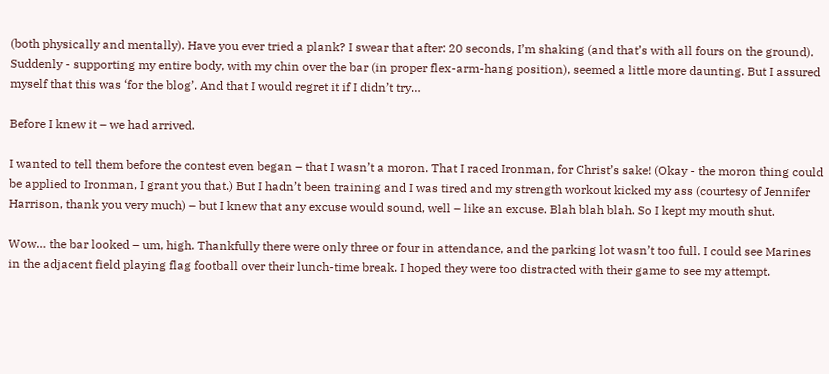(both physically and mentally). Have you ever tried a plank? I swear that after: 20 seconds, I’m shaking (and that’s with all fours on the ground). Suddenly - supporting my entire body, with my chin over the bar (in proper flex-arm-hang position), seemed a little more daunting. But I assured myself that this was ‘for the blog’. And that I would regret it if I didn’t try…

Before I knew it – we had arrived.

I wanted to tell them before the contest even began – that I wasn’t a moron. That I raced Ironman, for Christ’s sake! (Okay - the moron thing could be applied to Ironman, I grant you that.) But I hadn’t been training and I was tired and my strength workout kicked my ass (courtesy of Jennifer Harrison, thank you very much) – but I knew that any excuse would sound, well – like an excuse. Blah blah blah. So I kept my mouth shut.

Wow… the bar looked – um, high. Thankfully there were only three or four in attendance, and the parking lot wasn’t too full. I could see Marines in the adjacent field playing flag football over their lunch-time break. I hoped they were too distracted with their game to see my attempt.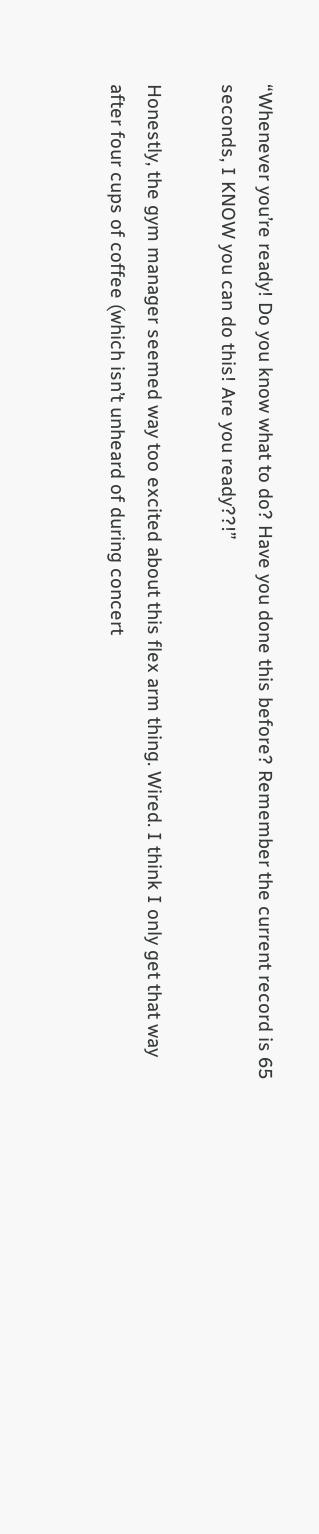“Whenever you’re ready! Do you know what to do? Have you done this before? Remember the current record is 65 seconds, I KNOW you can do this! Are you ready??!”

Honestly, the gym manager seemed way too excited about this flex arm thing. Wired. I think I only get that way after four cups of coffee (which isn’t unheard of during concert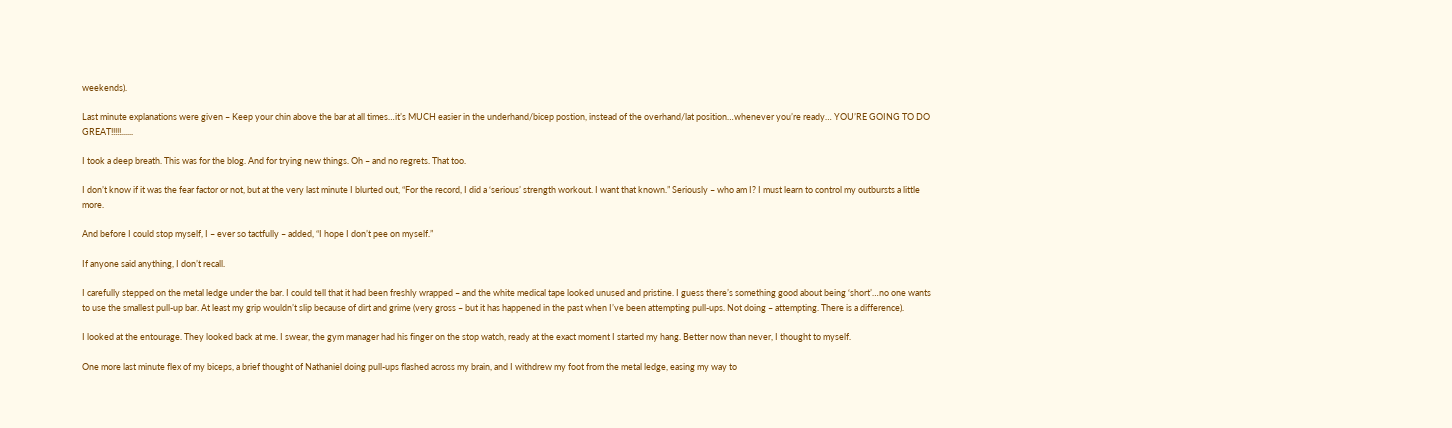weekends).

Last minute explanations were given – Keep your chin above the bar at all times…it’s MUCH easier in the underhand/bicep postion, instead of the overhand/lat position…whenever you’re ready… YOU’RE GOING TO DO GREAT!!!!!......

I took a deep breath. This was for the blog. And for trying new things. Oh – and no regrets. That too.

I don’t know if it was the fear factor or not, but at the very last minute I blurted out, “For the record, I did a ‘serious’ strength workout. I want that known.” Seriously – who am I? I must learn to control my outbursts a little more.

And before I could stop myself, I – ever so tactfully – added, “I hope I don’t pee on myself.”

If anyone said anything, I don’t recall.

I carefully stepped on the metal ledge under the bar. I could tell that it had been freshly wrapped – and the white medical tape looked unused and pristine. I guess there’s something good about being ‘short’…no one wants to use the smallest pull-up bar. At least my grip wouldn’t slip because of dirt and grime (very gross – but it has happened in the past when I’ve been attempting pull-ups. Not doing – attempting. There is a difference).

I looked at the entourage. They looked back at me. I swear, the gym manager had his finger on the stop watch, ready at the exact moment I started my hang. Better now than never, I thought to myself.

One more last minute flex of my biceps, a brief thought of Nathaniel doing pull-ups flashed across my brain, and I withdrew my foot from the metal ledge, easing my way to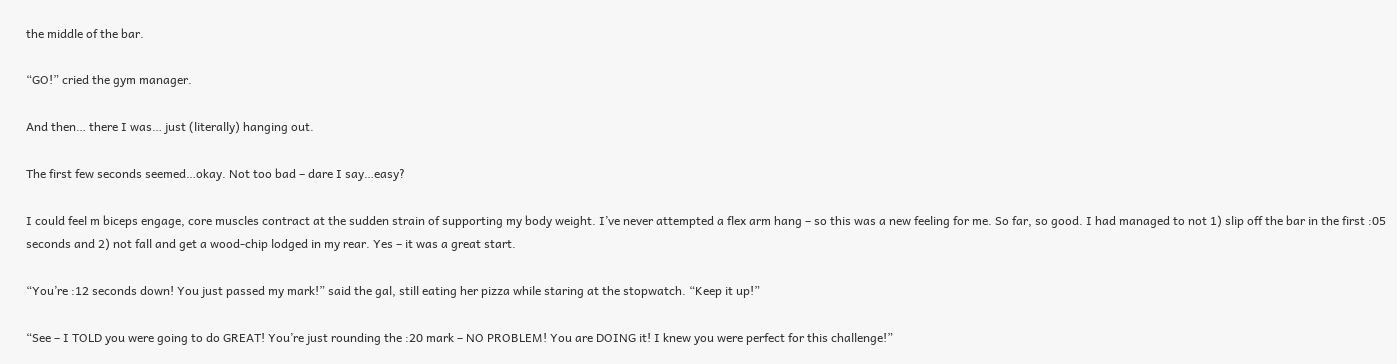the middle of the bar.

“GO!” cried the gym manager.

And then… there I was… just (literally) hanging out.

The first few seconds seemed…okay. Not too bad – dare I say…easy?

I could feel m biceps engage, core muscles contract at the sudden strain of supporting my body weight. I’ve never attempted a flex arm hang – so this was a new feeling for me. So far, so good. I had managed to not 1) slip off the bar in the first :05 seconds and 2) not fall and get a wood-chip lodged in my rear. Yes – it was a great start.

“You’re :12 seconds down! You just passed my mark!” said the gal, still eating her pizza while staring at the stopwatch. “Keep it up!”

“See – I TOLD you were going to do GREAT! You’re just rounding the :20 mark – NO PROBLEM! You are DOING it! I knew you were perfect for this challenge!”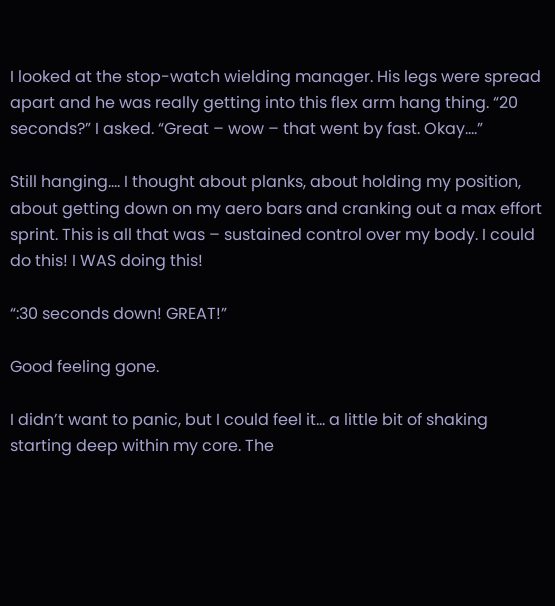I looked at the stop-watch wielding manager. His legs were spread apart and he was really getting into this flex arm hang thing. “20 seconds?” I asked. “Great – wow – that went by fast. Okay….”

Still hanging…. I thought about planks, about holding my position, about getting down on my aero bars and cranking out a max effort sprint. This is all that was – sustained control over my body. I could do this! I WAS doing this!

“:30 seconds down! GREAT!”

Good feeling gone.

I didn’t want to panic, but I could feel it… a little bit of shaking starting deep within my core. The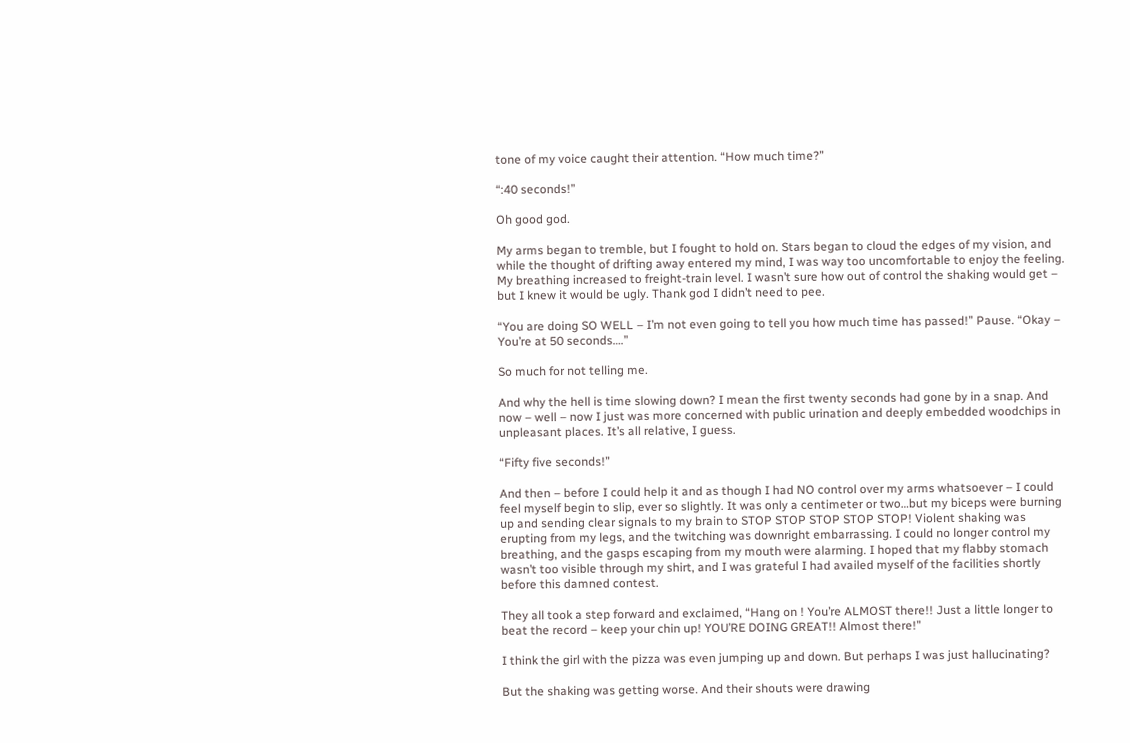tone of my voice caught their attention. “How much time?”

“:40 seconds!”

Oh good god.

My arms began to tremble, but I fought to hold on. Stars began to cloud the edges of my vision, and while the thought of drifting away entered my mind, I was way too uncomfortable to enjoy the feeling. My breathing increased to freight-train level. I wasn’t sure how out of control the shaking would get – but I knew it would be ugly. Thank god I didn’t need to pee.

“You are doing SO WELL – I’m not even going to tell you how much time has passed!” Pause. “Okay – You’re at 50 seconds….”

So much for not telling me.

And why the hell is time slowing down? I mean the first twenty seconds had gone by in a snap. And now – well – now I just was more concerned with public urination and deeply embedded woodchips in unpleasant places. It’s all relative, I guess.

“Fifty five seconds!”

And then – before I could help it and as though I had NO control over my arms whatsoever – I could feel myself begin to slip, ever so slightly. It was only a centimeter or two…but my biceps were burning up and sending clear signals to my brain to STOP STOP STOP STOP STOP! Violent shaking was erupting from my legs, and the twitching was downright embarrassing. I could no longer control my breathing, and the gasps escaping from my mouth were alarming. I hoped that my flabby stomach wasn’t too visible through my shirt, and I was grateful I had availed myself of the facilities shortly before this damned contest.

They all took a step forward and exclaimed, “Hang on ! You’re ALMOST there!! Just a little longer to beat the record – keep your chin up! YOU’RE DOING GREAT!! Almost there!”

I think the girl with the pizza was even jumping up and down. But perhaps I was just hallucinating?

But the shaking was getting worse. And their shouts were drawing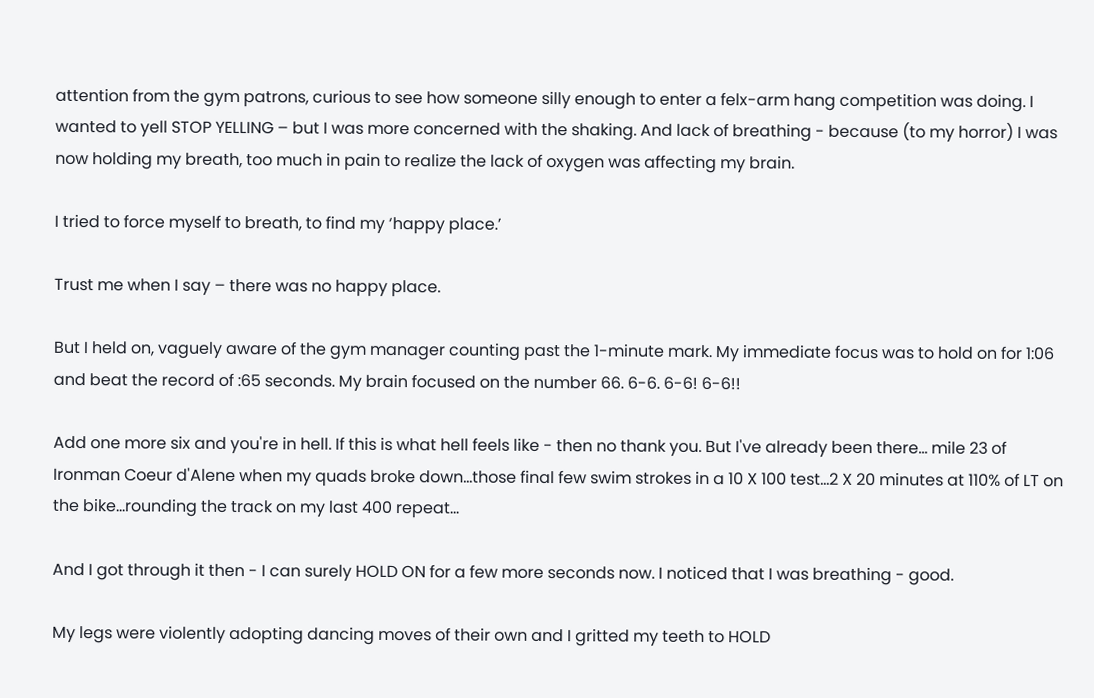attention from the gym patrons, curious to see how someone silly enough to enter a felx-arm hang competition was doing. I wanted to yell STOP YELLING – but I was more concerned with the shaking. And lack of breathing - because (to my horror) I was now holding my breath, too much in pain to realize the lack of oxygen was affecting my brain.

I tried to force myself to breath, to find my ‘happy place.’

Trust me when I say – there was no happy place.

But I held on, vaguely aware of the gym manager counting past the 1-minute mark. My immediate focus was to hold on for 1:06 and beat the record of :65 seconds. My brain focused on the number 66. 6-6. 6-6! 6-6!!

Add one more six and you're in hell. If this is what hell feels like - then no thank you. But I've already been there... mile 23 of Ironman Coeur d'Alene when my quads broke down...those final few swim strokes in a 10 X 100 test...2 X 20 minutes at 110% of LT on the bike...rounding the track on my last 400 repeat...

And I got through it then - I can surely HOLD ON for a few more seconds now. I noticed that I was breathing - good.

My legs were violently adopting dancing moves of their own and I gritted my teeth to HOLD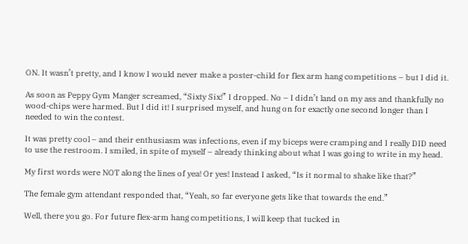ON. It wasn’t pretty, and I know I would never make a poster-child for flex arm hang competitions – but I did it.

As soon as Peppy Gym Manger screamed, “Sixty Six!” I dropped. No – I didn’t land on my ass and thankfully no wood-chips were harmed. But I did it! I surprised myself, and hung on for exactly one second longer than I needed to win the contest.

It was pretty cool – and their enthusiasm was infections, even if my biceps were cramping and I really DID need to use the restroom. I smiled, in spite of myself – already thinking about what I was going to write in my head.

My first words were NOT along the lines of yea! Or yes! Instead I asked, “Is it normal to shake like that?”

The female gym attendant responded that, “Yeah, so far everyone gets like that towards the end.”

Well, there you go. For future flex-arm hang competitions, I will keep that tucked in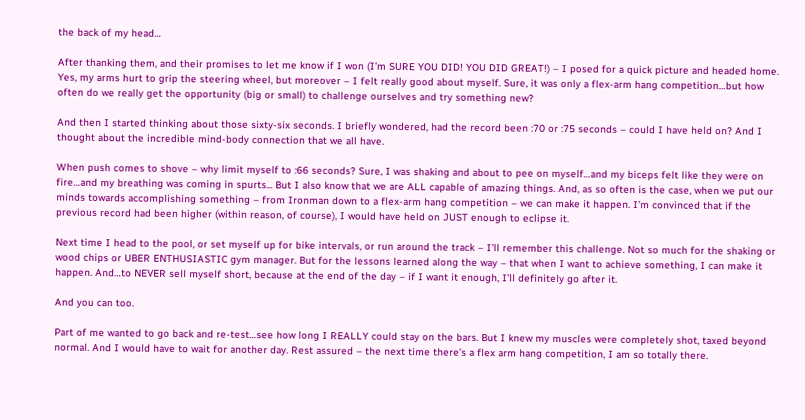the back of my head…

After thanking them, and their promises to let me know if I won (I’m SURE YOU DID! YOU DID GREAT!) – I posed for a quick picture and headed home. Yes, my arms hurt to grip the steering wheel, but moreover – I felt really good about myself. Sure, it was only a flex-arm hang competition…but how often do we really get the opportunity (big or small) to challenge ourselves and try something new?

And then I started thinking about those sixty-six seconds. I briefly wondered, had the record been :70 or :75 seconds – could I have held on? And I thought about the incredible mind-body connection that we all have.

When push comes to shove – why limit myself to :66 seconds? Sure, I was shaking and about to pee on myself…and my biceps felt like they were on fire…and my breathing was coming in spurts... But I also know that we are ALL capable of amazing things. And, as so often is the case, when we put our minds towards accomplishing something – from Ironman down to a flex-arm hang competition – we can make it happen. I’m convinced that if the previous record had been higher (within reason, of course), I would have held on JUST enough to eclipse it.

Next time I head to the pool, or set myself up for bike intervals, or run around the track – I’ll remember this challenge. Not so much for the shaking or wood chips or UBER ENTHUSIASTIC gym manager. But for the lessons learned along the way – that when I want to achieve something, I can make it happen. And…to NEVER sell myself short, because at the end of the day – if I want it enough, I’ll definitely go after it.

And you can too.

Part of me wanted to go back and re-test…see how long I REALLY could stay on the bars. But I knew my muscles were completely shot, taxed beyond normal. And I would have to wait for another day. Rest assured – the next time there’s a flex arm hang competition, I am so totally there.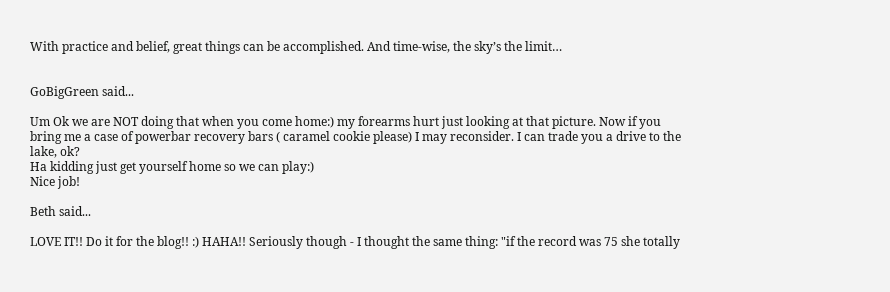With practice and belief, great things can be accomplished. And time-wise, the sky’s the limit…


GoBigGreen said...

Um Ok we are NOT doing that when you come home:) my forearms hurt just looking at that picture. Now if you bring me a case of powerbar recovery bars ( caramel cookie please) I may reconsider. I can trade you a drive to the lake, ok?
Ha kidding just get yourself home so we can play:)
Nice job!

Beth said...

LOVE IT!! Do it for the blog!! :) HAHA!! Seriously though - I thought the same thing: "if the record was 75 she totally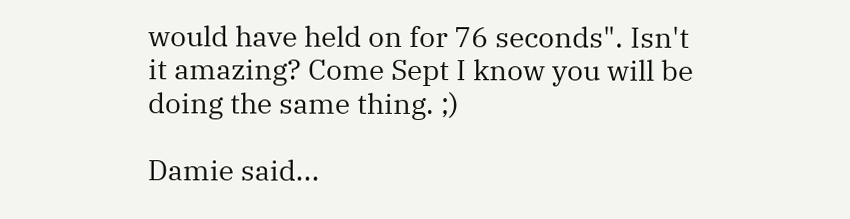would have held on for 76 seconds". Isn't it amazing? Come Sept I know you will be doing the same thing. ;)

Damie said...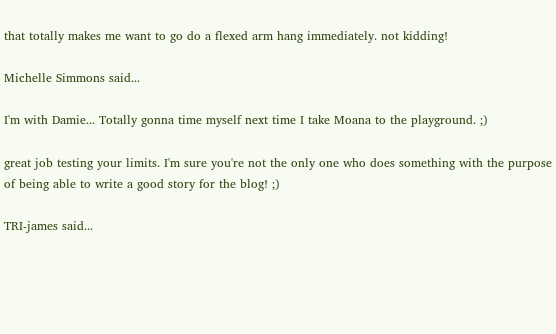that totally makes me want to go do a flexed arm hang immediately. not kidding!

Michelle Simmons said...

I'm with Damie... Totally gonna time myself next time I take Moana to the playground. ;)

great job testing your limits. I'm sure you're not the only one who does something with the purpose of being able to write a good story for the blog! ;)

TRI-james said...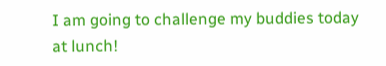I am going to challenge my buddies today at lunch!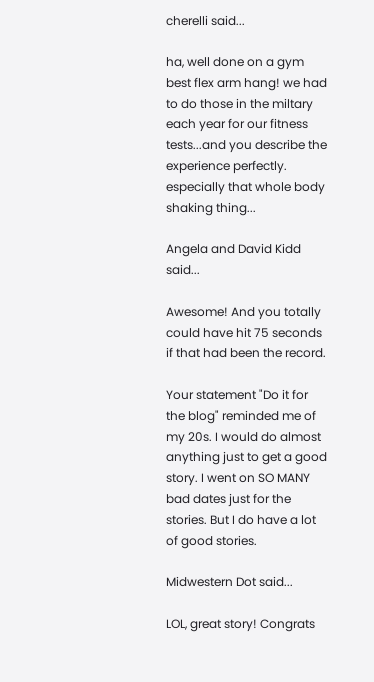cherelli said...

ha, well done on a gym best flex arm hang! we had to do those in the miltary each year for our fitness tests...and you describe the experience perfectly. especially that whole body shaking thing...

Angela and David Kidd said...

Awesome! And you totally could have hit 75 seconds if that had been the record.

Your statement "Do it for the blog" reminded me of my 20s. I would do almost anything just to get a good story. I went on SO MANY bad dates just for the stories. But I do have a lot of good stories.

Midwestern Dot said...

LOL, great story! Congrats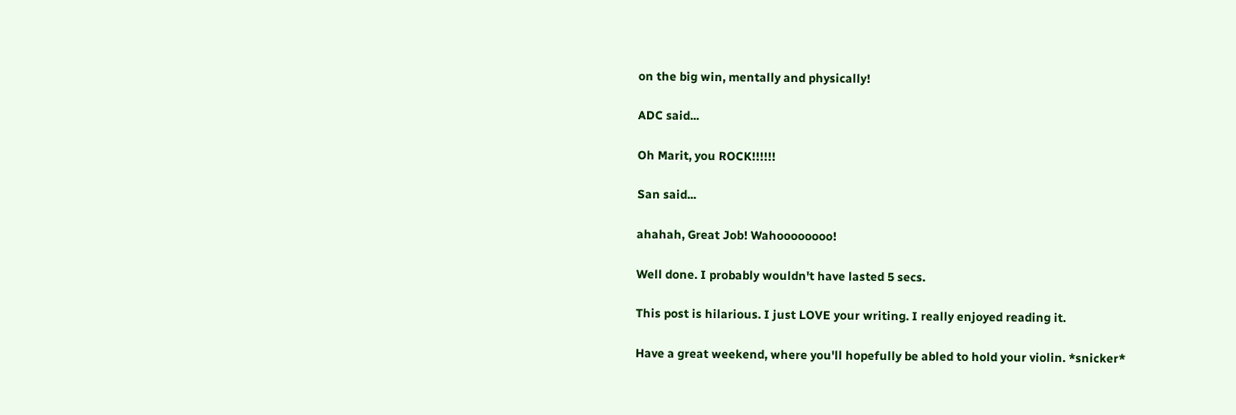on the big win, mentally and physically!

ADC said...

Oh Marit, you ROCK!!!!!!

San said...

ahahah, Great Job! Wahoooooooo!

Well done. I probably wouldn't have lasted 5 secs.

This post is hilarious. I just LOVE your writing. I really enjoyed reading it.

Have a great weekend, where you'll hopefully be abled to hold your violin. *snicker*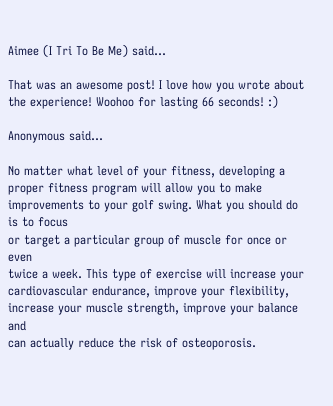Aimee (I Tri To Be Me) said...

That was an awesome post! I love how you wrote about the experience! Woohoo for lasting 66 seconds! :)

Anonymous said...

No matter what level of your fitness, developing a proper fitness program will allow you to make
improvements to your golf swing. What you should do is to focus
or target a particular group of muscle for once or even
twice a week. This type of exercise will increase your cardiovascular endurance, improve your flexibility, increase your muscle strength, improve your balance and
can actually reduce the risk of osteoporosis.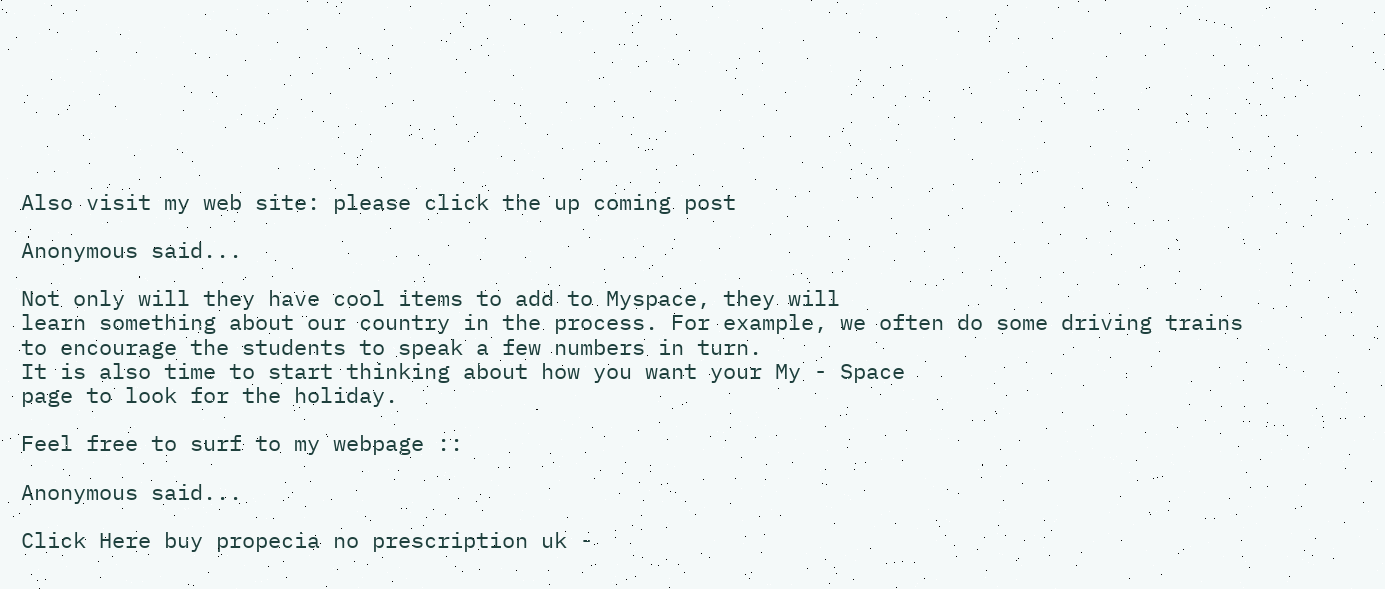Also visit my web site: please click the up coming post

Anonymous said...

Not only will they have cool items to add to Myspace, they will
learn something about our country in the process. For example, we often do some driving trains to encourage the students to speak a few numbers in turn.
It is also time to start thinking about how you want your My - Space
page to look for the holiday.

Feel free to surf to my webpage ::

Anonymous said...

Click Here buy propecia no prescription uk -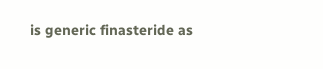is generic finasteride as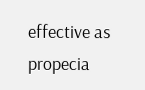effective as propecia